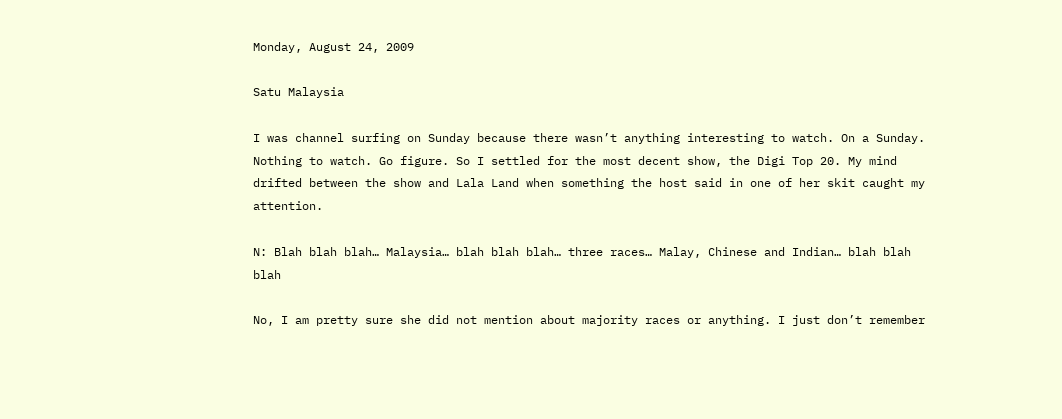Monday, August 24, 2009

Satu Malaysia

I was channel surfing on Sunday because there wasn’t anything interesting to watch. On a Sunday. Nothing to watch. Go figure. So I settled for the most decent show, the Digi Top 20. My mind drifted between the show and Lala Land when something the host said in one of her skit caught my attention.

N: Blah blah blah… Malaysia… blah blah blah… three races… Malay, Chinese and Indian… blah blah blah

No, I am pretty sure she did not mention about majority races or anything. I just don’t remember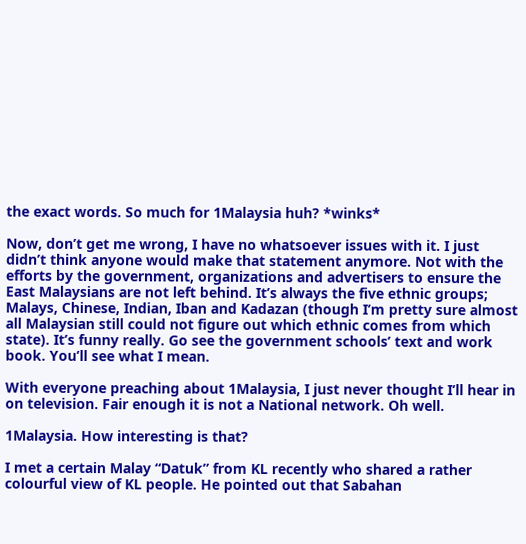the exact words. So much for 1Malaysia huh? *winks*

Now, don’t get me wrong, I have no whatsoever issues with it. I just didn’t think anyone would make that statement anymore. Not with the efforts by the government, organizations and advertisers to ensure the East Malaysians are not left behind. It’s always the five ethnic groups; Malays, Chinese, Indian, Iban and Kadazan (though I’m pretty sure almost all Malaysian still could not figure out which ethnic comes from which state). It’s funny really. Go see the government schools’ text and work book. You’ll see what I mean.

With everyone preaching about 1Malaysia, I just never thought I’ll hear in on television. Fair enough it is not a National network. Oh well.

1Malaysia. How interesting is that?

I met a certain Malay “Datuk” from KL recently who shared a rather colourful view of KL people. He pointed out that Sabahan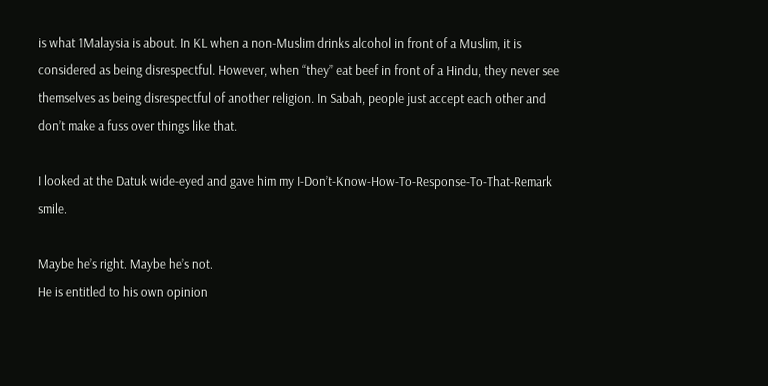is what 1Malaysia is about. In KL when a non-Muslim drinks alcohol in front of a Muslim, it is considered as being disrespectful. However, when “they” eat beef in front of a Hindu, they never see themselves as being disrespectful of another religion. In Sabah, people just accept each other and don’t make a fuss over things like that.

I looked at the Datuk wide-eyed and gave him my I-Don’t-Know-How-To-Response-To-That-Remark smile.

Maybe he’s right. Maybe he’s not.
He is entitled to his own opinion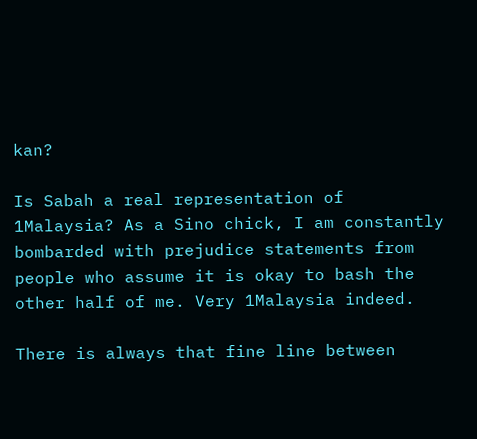kan?

Is Sabah a real representation of 1Malaysia? As a Sino chick, I am constantly bombarded with prejudice statements from people who assume it is okay to bash the other half of me. Very 1Malaysia indeed.

There is always that fine line between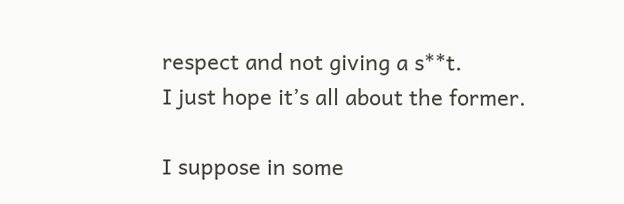respect and not giving a s**t.
I just hope it’s all about the former.

I suppose in some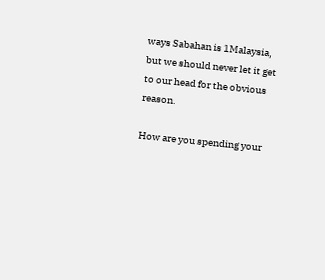ways Sabahan is 1Malaysia, but we should never let it get to our head for the obvious reason.

How are you spending your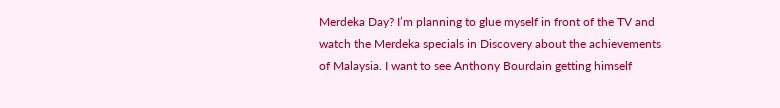Merdeka Day? I’m planning to glue myself in front of the TV and watch the Merdeka specials in Discovery about the achievements of Malaysia. I want to see Anthony Bourdain getting himself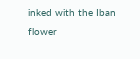inked with the Iban flower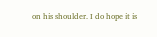on his shoulder. I do hope it is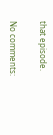that episode.

No comments: